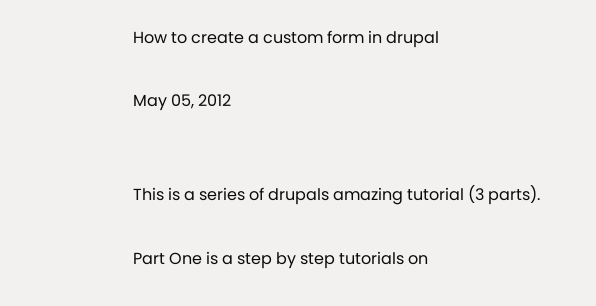How to create a custom form in drupal

May 05, 2012


This is a series of drupals amazing tutorial (3 parts).

Part One is a step by step tutorials on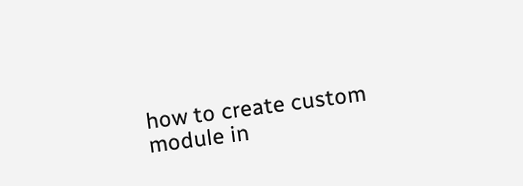how to create custom module in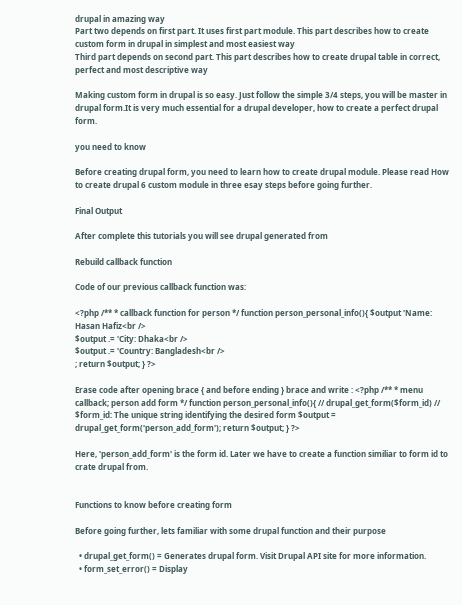drupal in amazing way
Part two depends on first part. It uses first part module. This part describes how to create custom form in drupal in simplest and most easiest way
Third part depends on second part. This part describes how to create drupal table in correct, perfect and most descriptive way

Making custom form in drupal is so easy. Just follow the simple 3/4 steps, you will be master in drupal form.It is very much essential for a drupal developer, how to create a perfect drupal form.

you need to know

Before creating drupal form, you need to learn how to create drupal module. Please read How to create drupal 6 custom module in three esay steps before going further.

Final Output

After complete this tutorials you will see drupal generated from

Rebuild callback function

Code of our previous callback function was:

<?php /** * callback function for person */ function person_personal_info(){ $output 'Name: Hasan Hafiz<br />
$output .= 'City: Dhaka<br />
$output .= 'Country: Bangladesh<br />
; return $output; } ?>

Erase code after opening brace { and before ending } brace and write : <?php /** * menu callback; person add form */ function person_personal_info(){ // drupal_get_form($form_id) // $form_id: The unique string identifying the desired form $output = drupal_get_form('person_add_form'); return $output; } ?>

Here, 'person_add_form' is the form id. Later we have to create a function similiar to form id to crate drupal from.


Functions to know before creating form

Before going further, lets familiar with some drupal function and their purpose

  • drupal_get_form() = Generates drupal form. Visit Drupal API site for more information.
  • form_set_error() = Display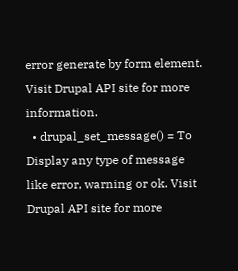error generate by form element. Visit Drupal API site for more information.
  • drupal_set_message() = To Display any type of message like error, warning or ok. Visit Drupal API site for more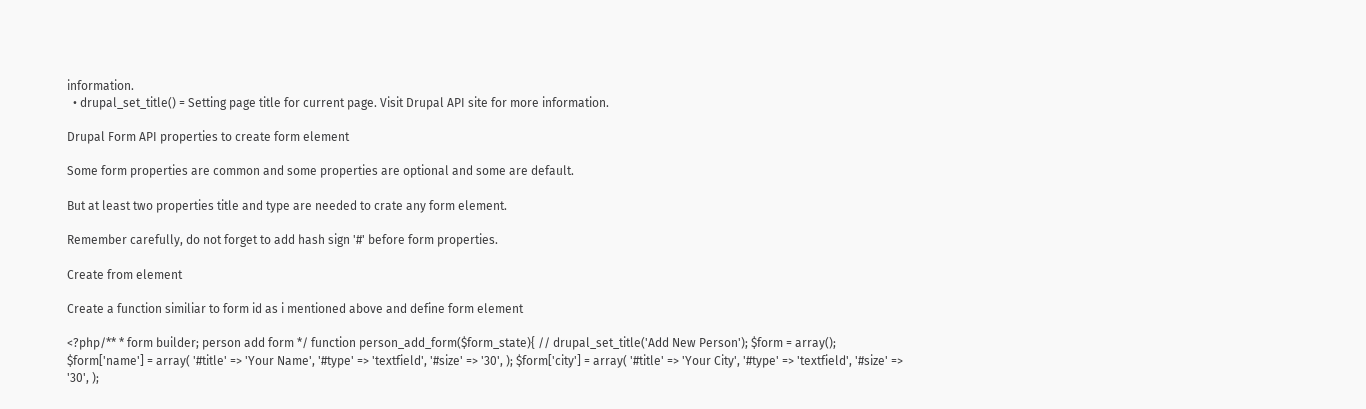information.
  • drupal_set_title() = Setting page title for current page. Visit Drupal API site for more information.

Drupal Form API properties to create form element

Some form properties are common and some properties are optional and some are default.

But at least two properties title and type are needed to crate any form element.

Remember carefully, do not forget to add hash sign '#' before form properties.

Create from element

Create a function similiar to form id as i mentioned above and define form element

<?php/** * form builder; person add form */ function person_add_form($form_state){ // drupal_set_title('Add New Person'); $form = array(); $form['name'] = array( '#title' => 'Your Name', '#type' => 'textfield', '#size' => '30', ); $form['city'] = array( '#title' => 'Your City', '#type' => 'textfield', '#size' => '30', );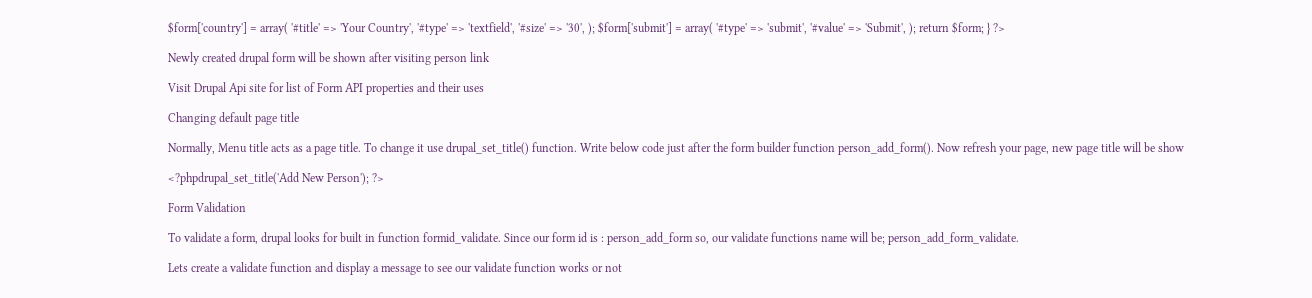$form['country'] = array( '#title' => 'Your Country', '#type' => 'textfield', '#size' => '30', ); $form['submit'] = array( '#type' => 'submit', '#value' => 'Submit', ); return $form; } ?>

Newly created drupal form will be shown after visiting person link

Visit Drupal Api site for list of Form API properties and their uses

Changing default page title

Normally, Menu title acts as a page title. To change it use drupal_set_title() function. Write below code just after the form builder function person_add_form(). Now refresh your page, new page title will be show

<?phpdrupal_set_title('Add New Person'); ?>

Form Validation

To validate a form, drupal looks for built in function formid_validate. Since our form id is : person_add_form so, our validate functions name will be; person_add_form_validate.

Lets create a validate function and display a message to see our validate function works or not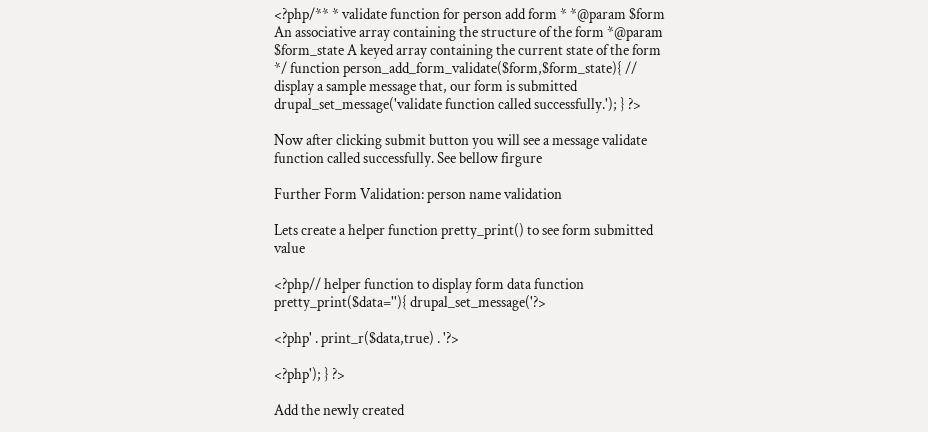<?php/** * validate function for person add form * *@param $form An associative array containing the structure of the form *@param $form_state A keyed array containing the current state of the form */ function person_add_form_validate($form,$form_state){ // display a sample message that, our form is submitted drupal_set_message('validate function called successfully.'); } ?>

Now after clicking submit button you will see a message validate function called successfully. See bellow firgure

Further Form Validation: person name validation

Lets create a helper function pretty_print() to see form submitted value

<?php// helper function to display form data function pretty_print($data=''){ drupal_set_message('?>

<?php' . print_r($data,true) . '?>

<?php'); } ?>

Add the newly created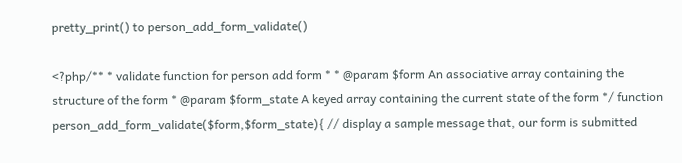pretty_print() to person_add_form_validate()

<?php/** * validate function for person add form * * @param $form An associative array containing the structure of the form * @param $form_state A keyed array containing the current state of the form */ function person_add_form_validate($form,$form_state){ // display a sample message that, our form is submitted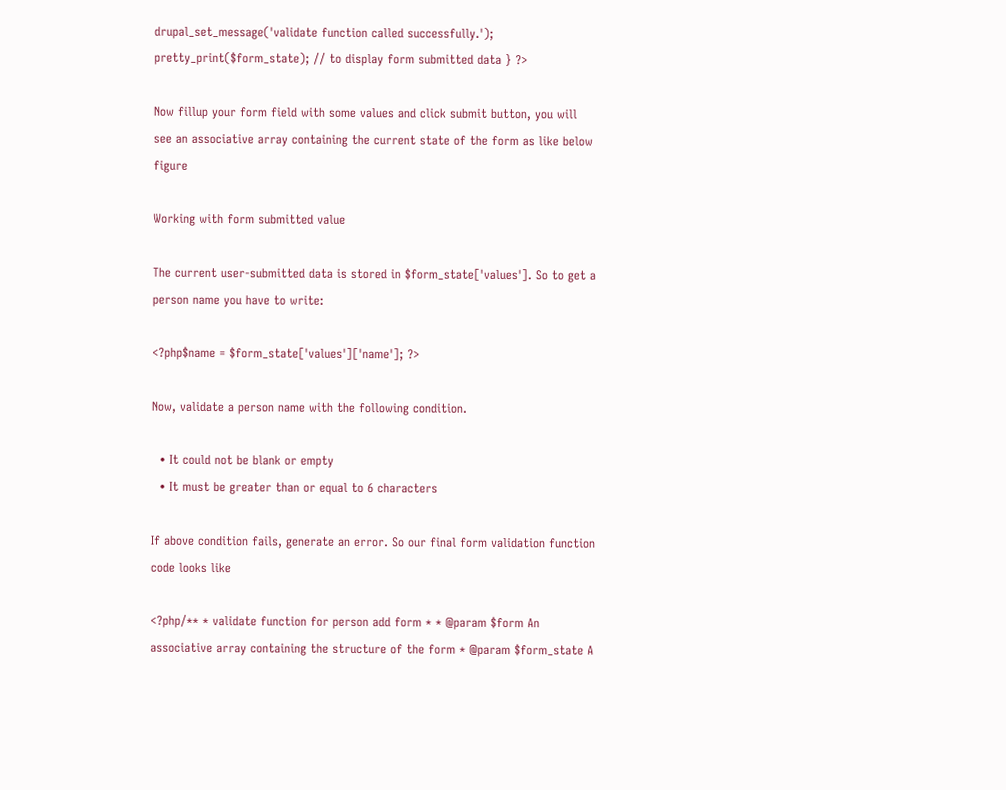drupal_set_message('validate function called successfully.'); pretty_print($form_state); // to display form submitted data } ?>

Now fillup your form field with some values and click submit button, you will see an associative array containing the current state of the form as like below figure

Working with form submitted value

The current user-submitted data is stored in $form_state['values']. So to get a person name you have to write:

<?php$name = $form_state['values']['name']; ?>

Now, validate a person name with the following condition.

  • It could not be blank or empty
  • It must be greater than or equal to 6 characters

If above condition fails, generate an error. So our final form validation function code looks like

<?php/** * validate function for person add form * * @param $form An associative array containing the structure of the form * @param $form_state A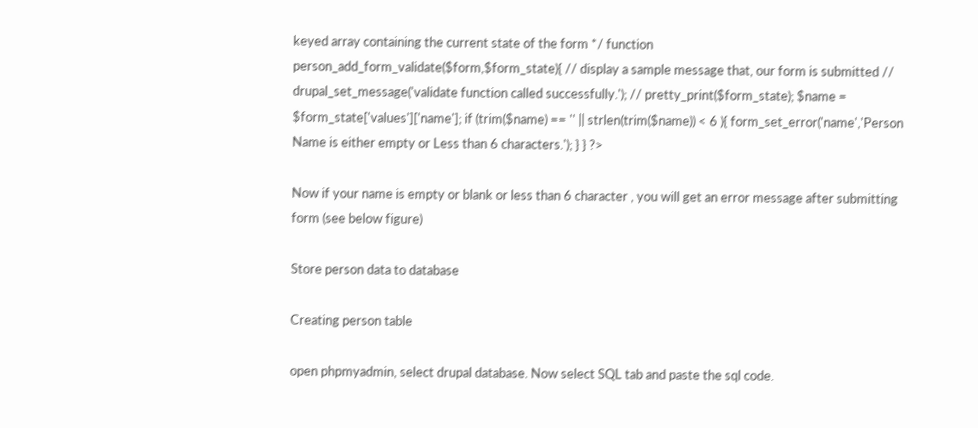keyed array containing the current state of the form */ function person_add_form_validate($form,$form_state){ // display a sample message that, our form is submitted // drupal_set_message('validate function called successfully.'); // pretty_print($form_state); $name = $form_state['values']['name']; if (trim($name) == '' || strlen(trim($name)) < 6 ){ form_set_error('name','Person Name is either empty or Less than 6 characters.'); } } ?>

Now if your name is empty or blank or less than 6 character , you will get an error message after submitting form (see below figure)

Store person data to database

Creating person table

open phpmyadmin, select drupal database. Now select SQL tab and paste the sql code.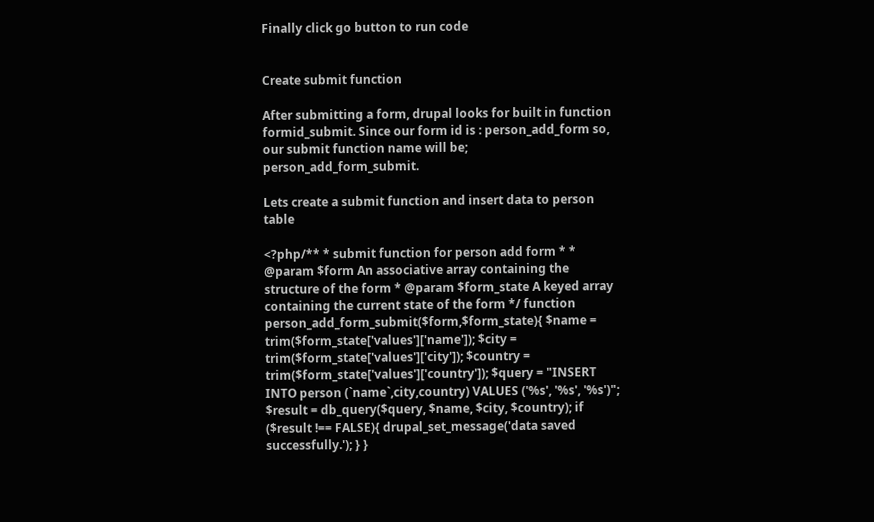Finally click go button to run code


Create submit function

After submitting a form, drupal looks for built in function formid_submit. Since our form id is : person_add_form so, our submit function name will be; person_add_form_submit.

Lets create a submit function and insert data to person table

<?php/** * submit function for person add form * * @param $form An associative array containing the structure of the form * @param $form_state A keyed array containing the current state of the form */ function person_add_form_submit($form,$form_state){ $name = trim($form_state['values']['name']); $city = trim($form_state['values']['city']); $country = trim($form_state['values']['country']); $query = "INSERT INTO person (`name`,city,country) VALUES ('%s', '%s', '%s')"; $result = db_query($query, $name, $city, $country); if ($result !== FALSE){ drupal_set_message('data saved successfully.'); } }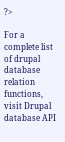?>

For a complete list of drupal database relation functions, visit Drupal database API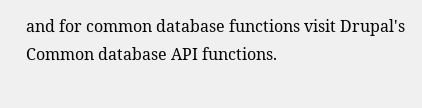and for common database functions visit Drupal's Common database API functions.